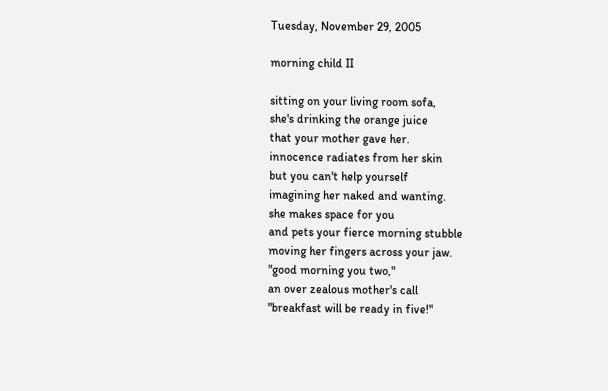Tuesday, November 29, 2005

morning child II

sitting on your living room sofa,
she's drinking the orange juice
that your mother gave her.
innocence radiates from her skin
but you can't help yourself
imagining her naked and wanting.
she makes space for you
and pets your fierce morning stubble
moving her fingers across your jaw.
"good morning you two,"
an over zealous mother's call
"breakfast will be ready in five!"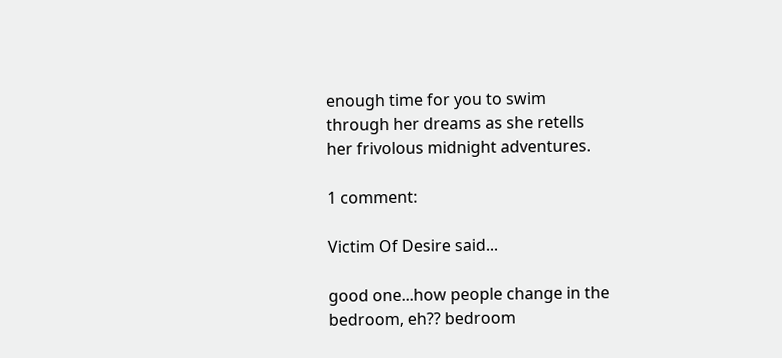enough time for you to swim
through her dreams as she retells
her frivolous midnight adventures.

1 comment:

Victim Of Desire said...

good one...how people change in the bedroom, eh?? bedroom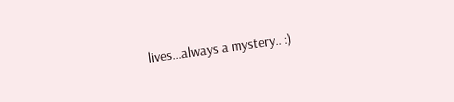lives...always a mystery.. :)